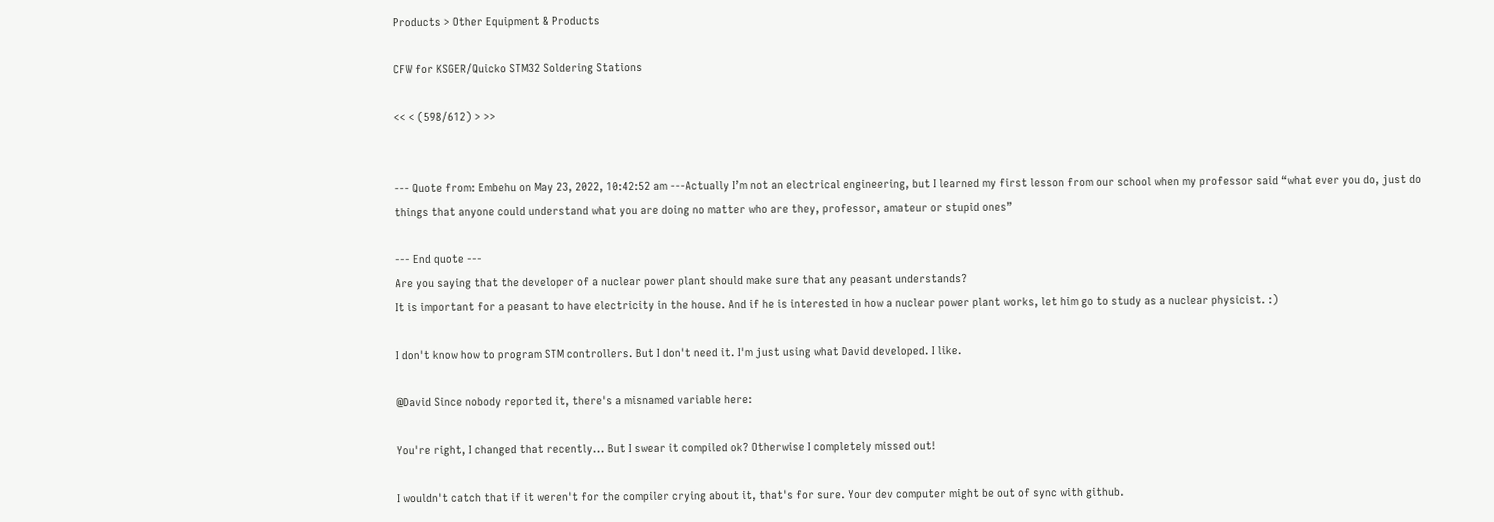Products > Other Equipment & Products

CFW for KSGER/Quicko STM32 Soldering Stations

<< < (598/612) > >>


--- Quote from: Embehu on May 23, 2022, 10:42:52 am ---Actually I’m not an electrical engineering, but I learned my first lesson from our school when my professor said “what ever you do, just do things that anyone could understand what you are doing no matter who are they, professor, amateur or stupid ones”

--- End quote ---
Are you saying that the developer of a nuclear power plant should make sure that any peasant understands?
It is important for a peasant to have electricity in the house. And if he is interested in how a nuclear power plant works, let him go to study as a nuclear physicist. :)

I don't know how to program STM controllers. But I don't need it. I'm just using what David developed. I like.

@David Since nobody reported it, there's a misnamed variable here:

You're right, I changed that recently... But I swear it compiled ok? Otherwise I completely missed out!

I wouldn't catch that if it weren't for the compiler crying about it, that's for sure. Your dev computer might be out of sync with github.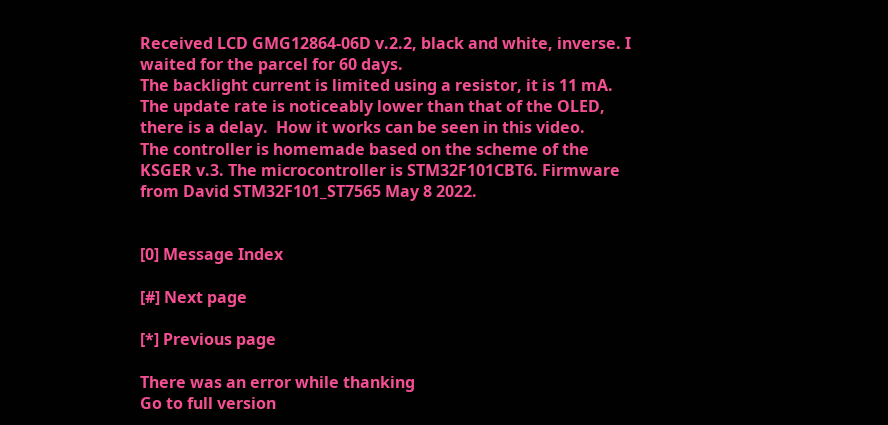Received LCD GMG12864-06D v.2.2, black and white, inverse. I waited for the parcel for 60 days.
The backlight current is limited using a resistor, it is 11 mA.  The update rate is noticeably lower than that of the OLED, there is a delay.  How it works can be seen in this video.
The controller is homemade based on the scheme of the KSGER v.3. The microcontroller is STM32F101CBT6. Firmware from David STM32F101_ST7565 May 8 2022.


[0] Message Index

[#] Next page

[*] Previous page

There was an error while thanking
Go to full version